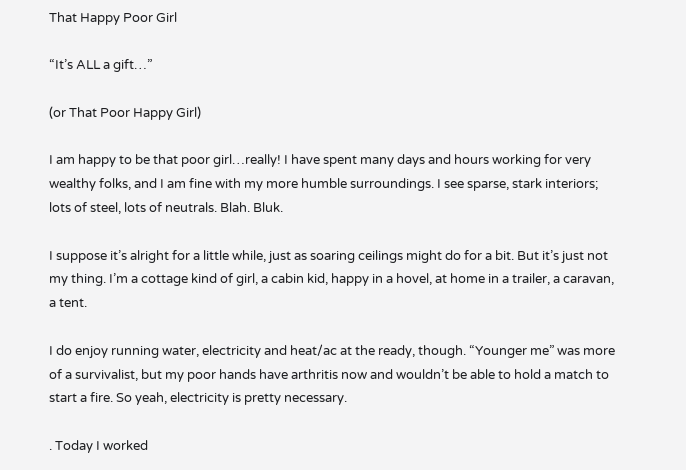That Happy Poor Girl

“It’s ALL a gift…”

(or That Poor Happy Girl)

I am happy to be that poor girl…really! I have spent many days and hours working for very wealthy folks, and I am fine with my more humble surroundings. I see sparse, stark interiors; lots of steel, lots of neutrals. Blah. Bluk.

I suppose it’s alright for a little while, just as soaring ceilings might do for a bit. But it’s just not my thing. I’m a cottage kind of girl, a cabin kid, happy in a hovel, at home in a trailer, a caravan, a tent.

I do enjoy running water, electricity and heat/ac at the ready, though. “Younger me” was more of a survivalist, but my poor hands have arthritis now and wouldn’t be able to hold a match to start a fire. So yeah, electricity is pretty necessary.

. Today I worked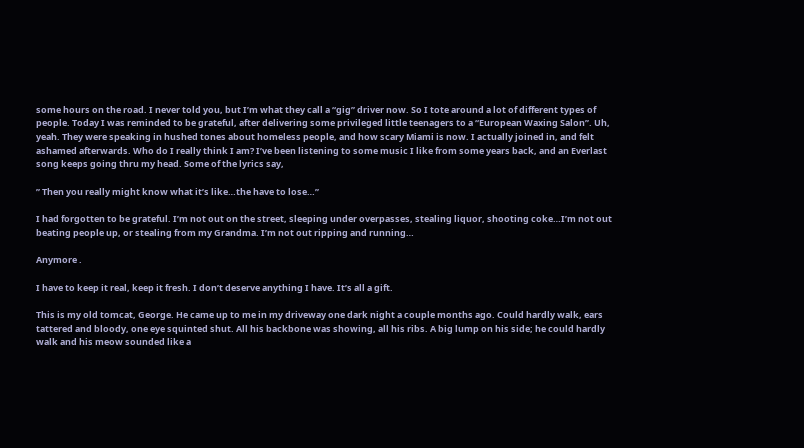some hours on the road. I never told you, but I’m what they call a “gig” driver now. So I tote around a lot of different types of people. Today I was reminded to be grateful, after delivering some privileged little teenagers to a “European Waxing Salon”. Uh, yeah. They were speaking in hushed tones about homeless people, and how scary Miami is now. I actually joined in, and felt ashamed afterwards. Who do I really think I am? I’ve been listening to some music I like from some years back, and an Everlast song keeps going thru my head. Some of the lyrics say,

” Then you really might know what it’s like…the have to lose…”

I had forgotten to be grateful. I’m not out on the street, sleeping under overpasses, stealing liquor, shooting coke…I’m not out beating people up, or stealing from my Grandma. I’m not out ripping and running…

Anymore .

I have to keep it real, keep it fresh. I don’t deserve anything I have. It’s all a gift.

This is my old tomcat, George. He came up to me in my driveway one dark night a couple months ago. Could hardly walk, ears tattered and bloody, one eye squinted shut. All his backbone was showing, all his ribs. A big lump on his side; he could hardly walk and his meow sounded like a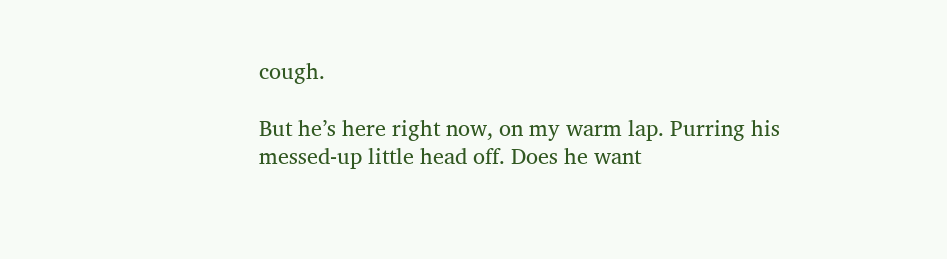cough.

But he’s here right now, on my warm lap. Purring his messed-up little head off. Does he want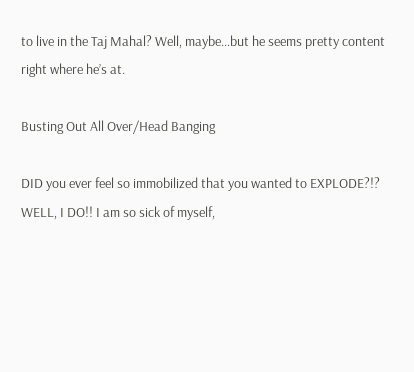to live in the Taj Mahal? Well, maybe…but he seems pretty content right where he’s at.

Busting Out All Over/Head Banging

DID you ever feel so immobilized that you wanted to EXPLODE?!? WELL, I DO!! I am so sick of myself,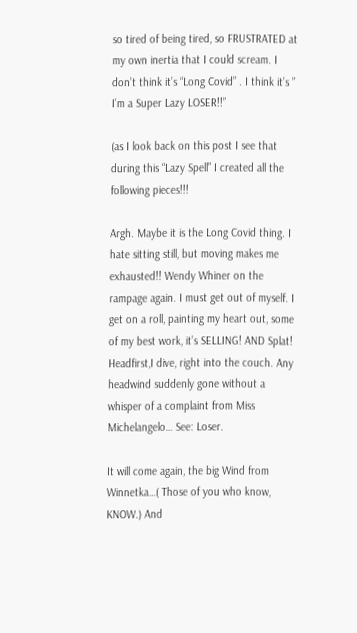so tired of being tired, so FRUSTRATED at my own inertia that I could scream. I don’t think it’s “Long Covid” . I think it’s ” I’m a Super Lazy LOSER!!”

(as I look back on this post I see that during this “Lazy Spell” I created all the following pieces!!!

Argh. Maybe it is the Long Covid thing. I hate sitting still, but moving makes me exhausted!! Wendy Whiner on the rampage again. I must get out of myself. I get on a roll, painting my heart out, some of my best work, it’s SELLING! AND Splat! Headfirst,I dive, right into the couch. Any headwind suddenly gone without a whisper of a complaint from Miss Michelangelo… See: Loser.

It will come again, the big Wind from Winnetka…( Those of you who know, KNOW.) And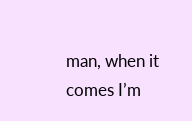man, when it comes I’m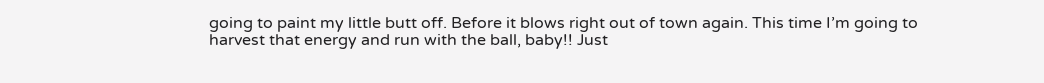going to paint my little butt off. Before it blows right out of town again. This time I’m going to harvest that energy and run with the ball, baby!! Just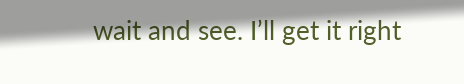wait and see. I’ll get it right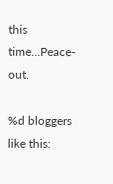this time…Peace-out.

%d bloggers like this: